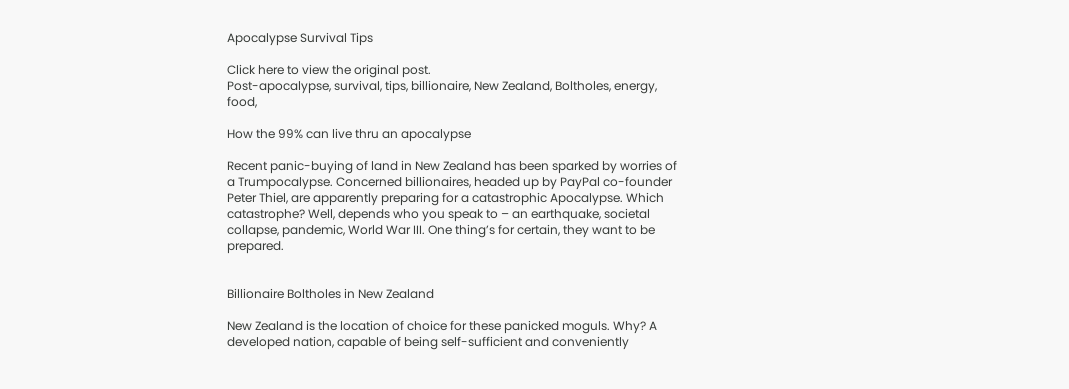Apocalypse Survival Tips

Click here to view the original post.
Post-apocalypse, survival, tips, billionaire, New Zealand, Boltholes, energy, food,

How the 99% can live thru an apocalypse

Recent panic-buying of land in New Zealand has been sparked by worries of a Trumpocalypse. Concerned billionaires, headed up by PayPal co-founder Peter Thiel, are apparently preparing for a catastrophic Apocalypse. Which catastrophe? Well, depends who you speak to – an earthquake, societal collapse, pandemic, World War III. One thing’s for certain, they want to be prepared.


Billionaire Boltholes in New Zealand

New Zealand is the location of choice for these panicked moguls. Why? A developed nation, capable of being self-sufficient and conveniently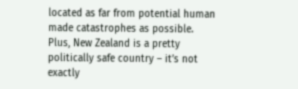located as far from potential human made catastrophes as possible.  Plus, New Zealand is a pretty politically safe country – it’s not exactly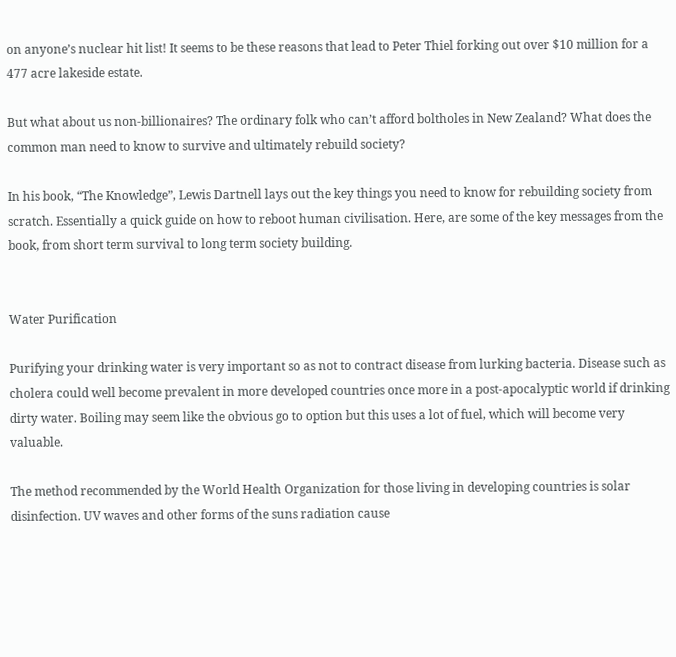on anyone’s nuclear hit list! It seems to be these reasons that lead to Peter Thiel forking out over $10 million for a 477 acre lakeside estate.

But what about us non-billionaires? The ordinary folk who can’t afford boltholes in New Zealand? What does the common man need to know to survive and ultimately rebuild society?

In his book, “The Knowledge”, Lewis Dartnell lays out the key things you need to know for rebuilding society from scratch. Essentially a quick guide on how to reboot human civilisation. Here, are some of the key messages from the book, from short term survival to long term society building.


Water Purification

Purifying your drinking water is very important so as not to contract disease from lurking bacteria. Disease such as cholera could well become prevalent in more developed countries once more in a post-apocalyptic world if drinking dirty water. Boiling may seem like the obvious go to option but this uses a lot of fuel, which will become very valuable.

The method recommended by the World Health Organization for those living in developing countries is solar disinfection. UV waves and other forms of the suns radiation cause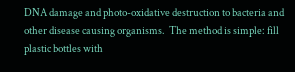DNA damage and photo-oxidative destruction to bacteria and other disease causing organisms.  The method is simple: fill plastic bottles with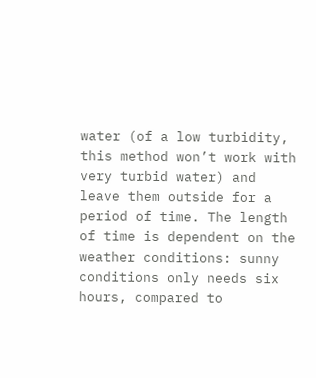water (of a low turbidity, this method won’t work with very turbid water) and leave them outside for a period of time. The length of time is dependent on the weather conditions: sunny conditions only needs six hours, compared to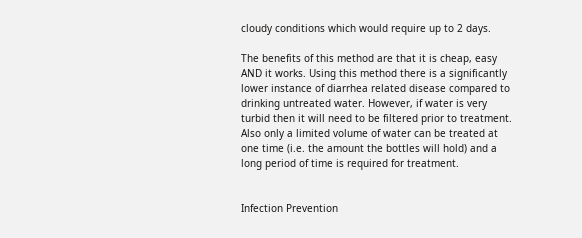cloudy conditions which would require up to 2 days.

The benefits of this method are that it is cheap, easy AND it works. Using this method there is a significantly lower instance of diarrhea related disease compared to drinking untreated water. However, if water is very turbid then it will need to be filtered prior to treatment. Also only a limited volume of water can be treated at one time (i.e. the amount the bottles will hold) and a long period of time is required for treatment.


Infection Prevention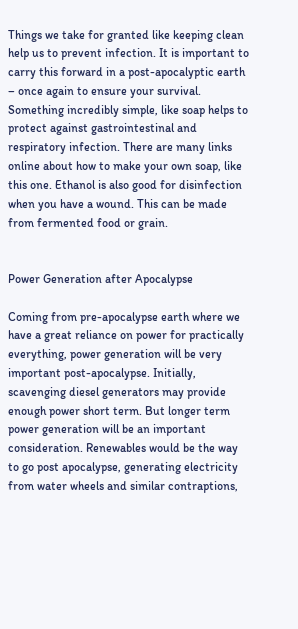Things we take for granted like keeping clean help us to prevent infection. It is important to carry this forward in a post-apocalyptic earth – once again to ensure your survival. Something incredibly simple, like soap helps to protect against gastrointestinal and respiratory infection. There are many links online about how to make your own soap, like this one. Ethanol is also good for disinfection when you have a wound. This can be made from fermented food or grain.


Power Generation after Apocalypse

Coming from pre-apocalypse earth where we have a great reliance on power for practically everything, power generation will be very important post-apocalypse. Initially, scavenging diesel generators may provide enough power short term. But longer term power generation will be an important consideration. Renewables would be the way to go post apocalypse, generating electricity from water wheels and similar contraptions,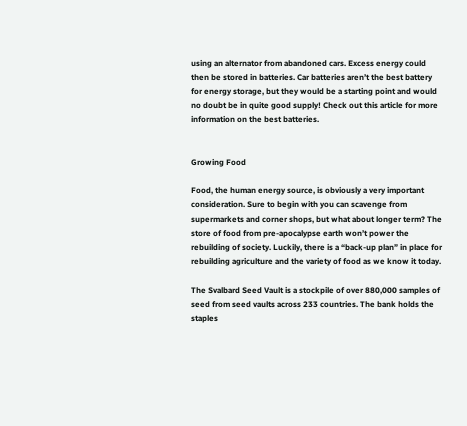using an alternator from abandoned cars. Excess energy could then be stored in batteries. Car batteries aren’t the best battery for energy storage, but they would be a starting point and would no doubt be in quite good supply! Check out this article for more information on the best batteries.


Growing Food

Food, the human energy source, is obviously a very important consideration. Sure to begin with you can scavenge from supermarkets and corner shops, but what about longer term? The store of food from pre-apocalypse earth won’t power the rebuilding of society. Luckily, there is a “back-up plan” in place for rebuilding agriculture and the variety of food as we know it today.

The Svalbard Seed Vault is a stockpile of over 880,000 samples of seed from seed vaults across 233 countries. The bank holds the staples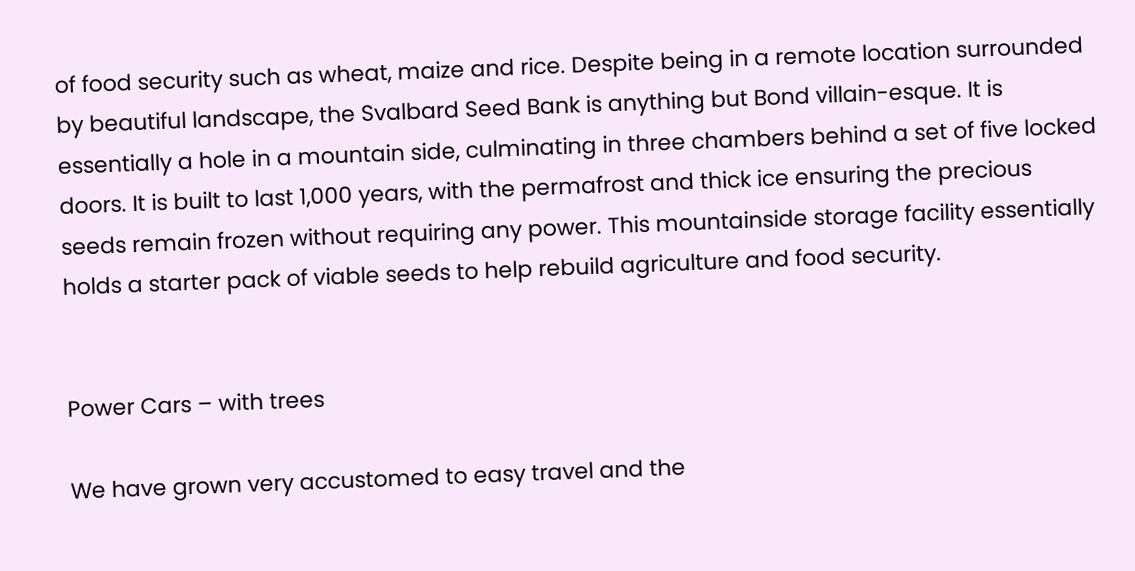of food security such as wheat, maize and rice. Despite being in a remote location surrounded by beautiful landscape, the Svalbard Seed Bank is anything but Bond villain-esque. It is essentially a hole in a mountain side, culminating in three chambers behind a set of five locked doors. It is built to last 1,000 years, with the permafrost and thick ice ensuring the precious seeds remain frozen without requiring any power. This mountainside storage facility essentially holds a starter pack of viable seeds to help rebuild agriculture and food security.


Power Cars – with trees

We have grown very accustomed to easy travel and the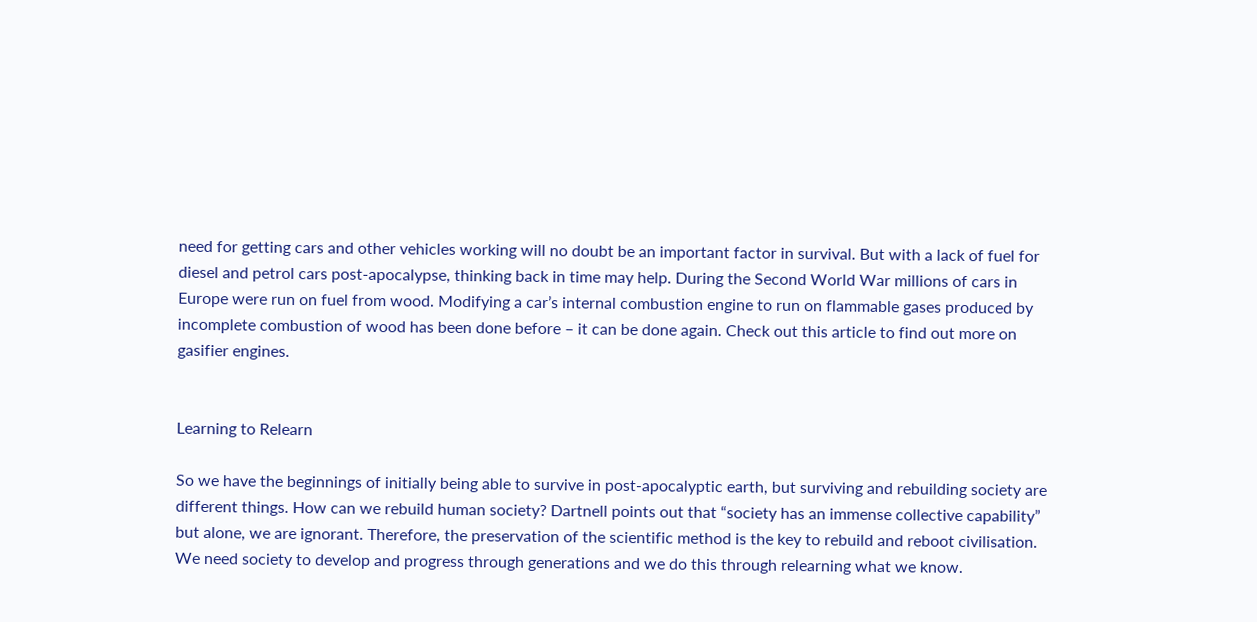need for getting cars and other vehicles working will no doubt be an important factor in survival. But with a lack of fuel for diesel and petrol cars post-apocalypse, thinking back in time may help. During the Second World War millions of cars in Europe were run on fuel from wood. Modifying a car’s internal combustion engine to run on flammable gases produced by incomplete combustion of wood has been done before – it can be done again. Check out this article to find out more on gasifier engines.


Learning to Relearn

So we have the beginnings of initially being able to survive in post-apocalyptic earth, but surviving and rebuilding society are different things. How can we rebuild human society? Dartnell points out that “society has an immense collective capability” but alone, we are ignorant. Therefore, the preservation of the scientific method is the key to rebuild and reboot civilisation. We need society to develop and progress through generations and we do this through relearning what we know.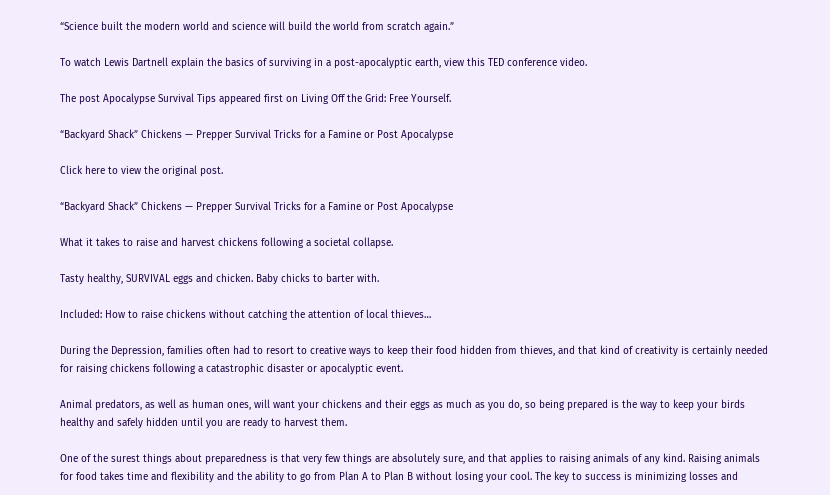“Science built the modern world and science will build the world from scratch again.”

To watch Lewis Dartnell explain the basics of surviving in a post-apocalyptic earth, view this TED conference video.

The post Apocalypse Survival Tips appeared first on Living Off the Grid: Free Yourself.

“Backyard Shack” Chickens — Prepper Survival Tricks for a Famine or Post Apocalypse

Click here to view the original post.

“Backyard Shack” Chickens — Prepper Survival Tricks for a Famine or Post Apocalypse

What it takes to raise and harvest chickens following a societal collapse.

Tasty healthy, SURVIVAL eggs and chicken. Baby chicks to barter with.

Included: How to raise chickens without catching the attention of local thieves…

During the Depression, families often had to resort to creative ways to keep their food hidden from thieves, and that kind of creativity is certainly needed for raising chickens following a catastrophic disaster or apocalyptic event.

Animal predators, as well as human ones, will want your chickens and their eggs as much as you do, so being prepared is the way to keep your birds healthy and safely hidden until you are ready to harvest them.

One of the surest things about preparedness is that very few things are absolutely sure, and that applies to raising animals of any kind. Raising animals for food takes time and flexibility and the ability to go from Plan A to Plan B without losing your cool. The key to success is minimizing losses and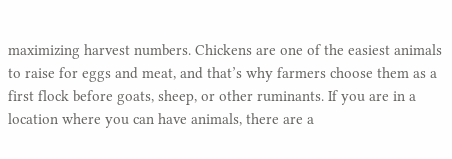maximizing harvest numbers. Chickens are one of the easiest animals to raise for eggs and meat, and that’s why farmers choose them as a first flock before goats, sheep, or other ruminants. If you are in a location where you can have animals, there are a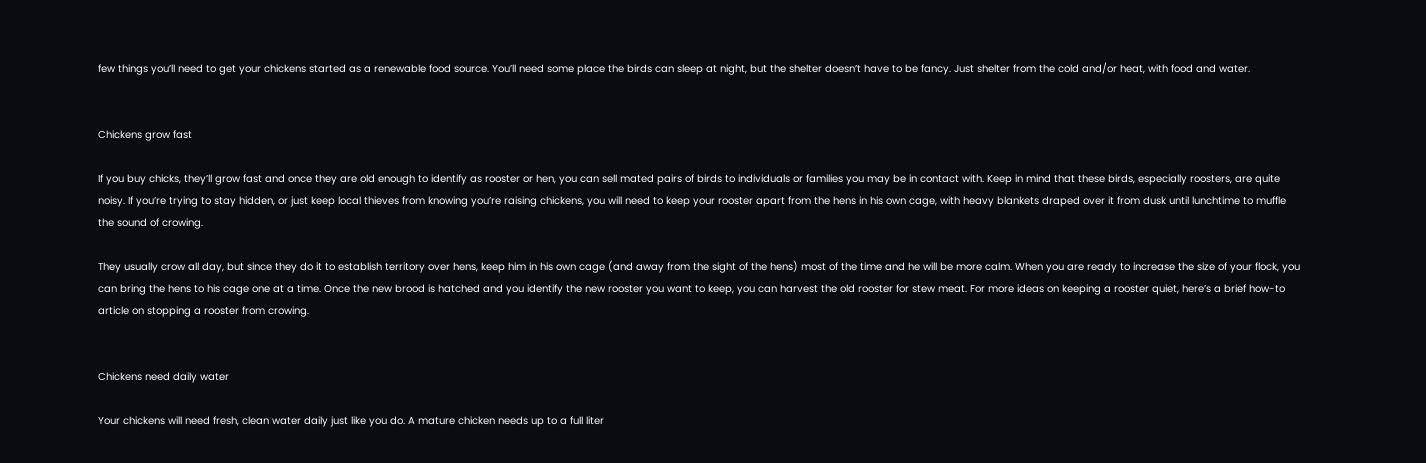few things you’ll need to get your chickens started as a renewable food source. You’ll need some place the birds can sleep at night, but the shelter doesn’t have to be fancy. Just shelter from the cold and/or heat, with food and water.


Chickens grow fast

If you buy chicks, they’ll grow fast and once they are old enough to identify as rooster or hen, you can sell mated pairs of birds to individuals or families you may be in contact with. Keep in mind that these birds, especially roosters, are quite noisy. If you’re trying to stay hidden, or just keep local thieves from knowing you’re raising chickens, you will need to keep your rooster apart from the hens in his own cage, with heavy blankets draped over it from dusk until lunchtime to muffle the sound of crowing.

They usually crow all day, but since they do it to establish territory over hens, keep him in his own cage (and away from the sight of the hens) most of the time and he will be more calm. When you are ready to increase the size of your flock, you can bring the hens to his cage one at a time. Once the new brood is hatched and you identify the new rooster you want to keep, you can harvest the old rooster for stew meat. For more ideas on keeping a rooster quiet, here’s a brief how-to article on stopping a rooster from crowing.


Chickens need daily water

Your chickens will need fresh, clean water daily just like you do. A mature chicken needs up to a full liter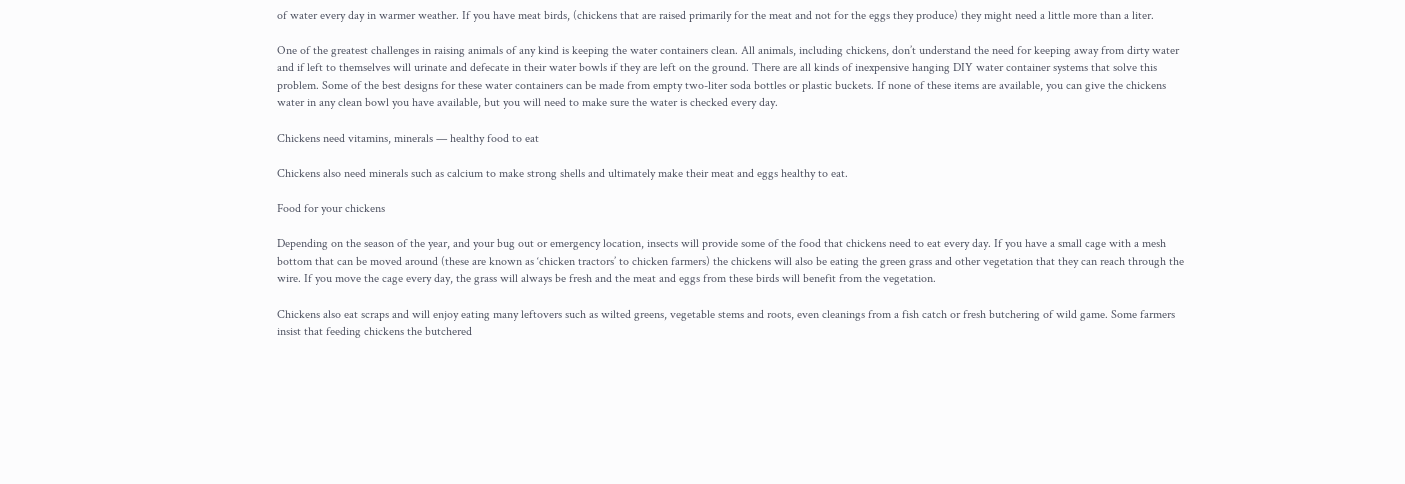of water every day in warmer weather. If you have meat birds, (chickens that are raised primarily for the meat and not for the eggs they produce) they might need a little more than a liter.

One of the greatest challenges in raising animals of any kind is keeping the water containers clean. All animals, including chickens, don’t understand the need for keeping away from dirty water and if left to themselves will urinate and defecate in their water bowls if they are left on the ground. There are all kinds of inexpensive hanging DIY water container systems that solve this problem. Some of the best designs for these water containers can be made from empty two-liter soda bottles or plastic buckets. If none of these items are available, you can give the chickens water in any clean bowl you have available, but you will need to make sure the water is checked every day.

Chickens need vitamins, minerals — healthy food to eat

Chickens also need minerals such as calcium to make strong shells and ultimately make their meat and eggs healthy to eat.

Food for your chickens

Depending on the season of the year, and your bug out or emergency location, insects will provide some of the food that chickens need to eat every day. If you have a small cage with a mesh bottom that can be moved around (these are known as ‘chicken tractors’ to chicken farmers) the chickens will also be eating the green grass and other vegetation that they can reach through the wire. If you move the cage every day, the grass will always be fresh and the meat and eggs from these birds will benefit from the vegetation.

Chickens also eat scraps and will enjoy eating many leftovers such as wilted greens, vegetable stems and roots, even cleanings from a fish catch or fresh butchering of wild game. Some farmers insist that feeding chickens the butchered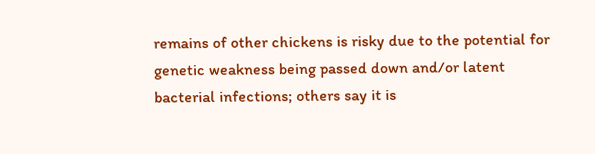remains of other chickens is risky due to the potential for genetic weakness being passed down and/or latent bacterial infections; others say it is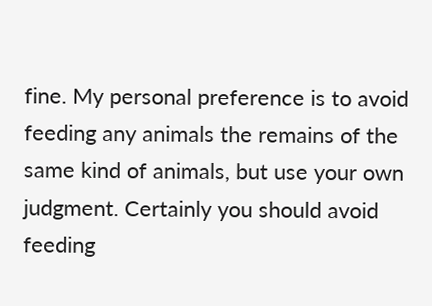fine. My personal preference is to avoid feeding any animals the remains of the same kind of animals, but use your own judgment. Certainly you should avoid feeding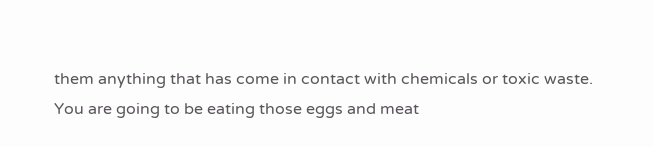them anything that has come in contact with chemicals or toxic waste. You are going to be eating those eggs and meat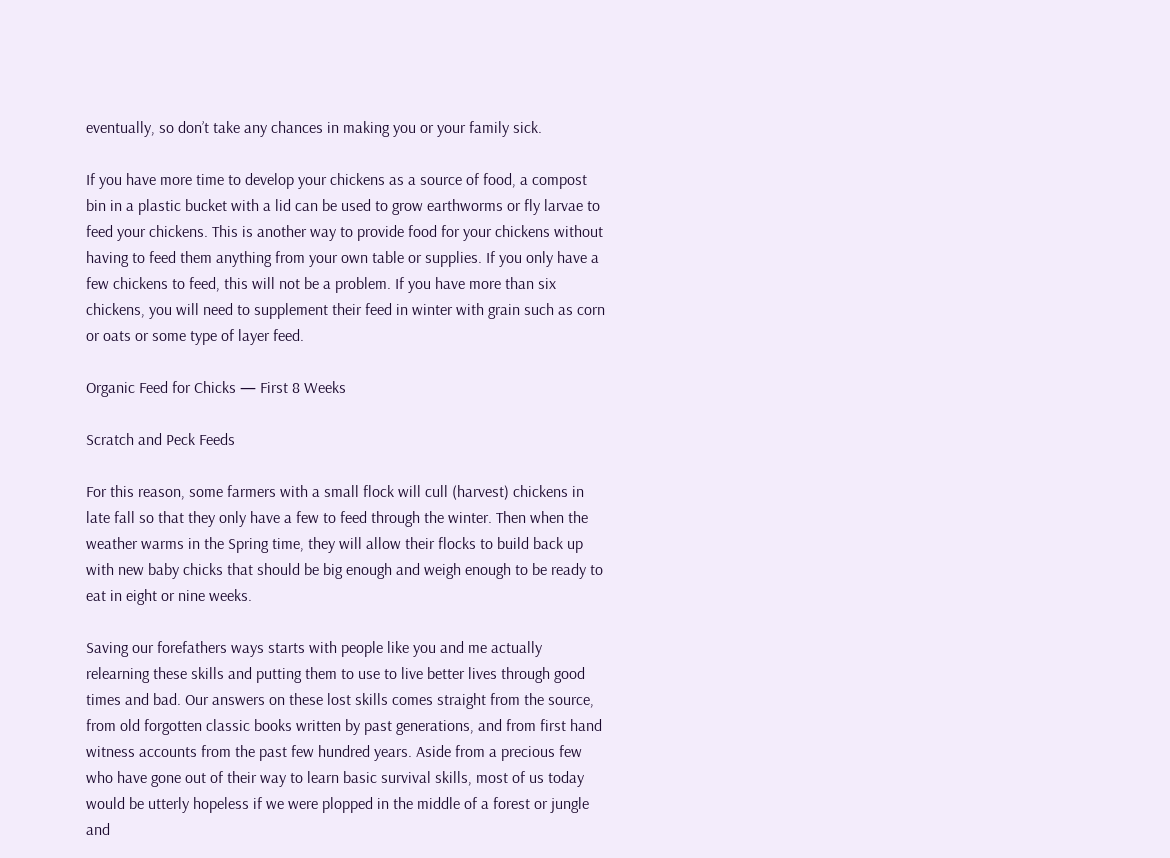eventually, so don’t take any chances in making you or your family sick.

If you have more time to develop your chickens as a source of food, a compost bin in a plastic bucket with a lid can be used to grow earthworms or fly larvae to feed your chickens. This is another way to provide food for your chickens without having to feed them anything from your own table or supplies. If you only have a few chickens to feed, this will not be a problem. If you have more than six chickens, you will need to supplement their feed in winter with grain such as corn or oats or some type of layer feed.

Organic Feed for Chicks — First 8 Weeks

Scratch and Peck Feeds

For this reason, some farmers with a small flock will cull (harvest) chickens in late fall so that they only have a few to feed through the winter. Then when the weather warms in the Spring time, they will allow their flocks to build back up with new baby chicks that should be big enough and weigh enough to be ready to eat in eight or nine weeks.

Saving our forefathers ways starts with people like you and me actually relearning these skills and putting them to use to live better lives through good times and bad. Our answers on these lost skills comes straight from the source, from old forgotten classic books written by past generations, and from first hand witness accounts from the past few hundred years. Aside from a precious few who have gone out of their way to learn basic survival skills, most of us today would be utterly hopeless if we were plopped in the middle of a forest or jungle and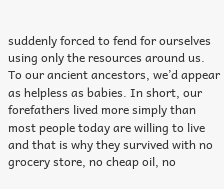suddenly forced to fend for ourselves using only the resources around us. To our ancient ancestors, we’d appear as helpless as babies. In short, our forefathers lived more simply than most people today are willing to live and that is why they survived with no grocery store, no cheap oil, no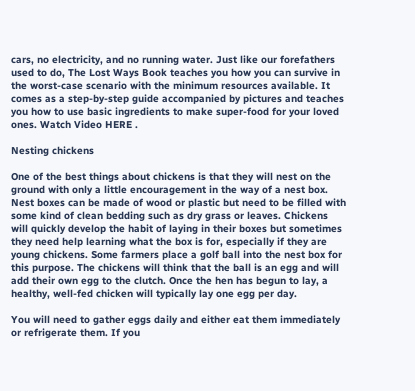cars, no electricity, and no running water. Just like our forefathers used to do, The Lost Ways Book teaches you how you can survive in the worst-case scenario with the minimum resources available. It comes as a step-by-step guide accompanied by pictures and teaches you how to use basic ingredients to make super-food for your loved ones. Watch Video HERE .

Nesting chickens

One of the best things about chickens is that they will nest on the ground with only a little encouragement in the way of a nest box. Nest boxes can be made of wood or plastic but need to be filled with some kind of clean bedding such as dry grass or leaves. Chickens will quickly develop the habit of laying in their boxes but sometimes they need help learning what the box is for, especially if they are young chickens. Some farmers place a golf ball into the nest box for this purpose. The chickens will think that the ball is an egg and will add their own egg to the clutch. Once the hen has begun to lay, a healthy, well-fed chicken will typically lay one egg per day.

You will need to gather eggs daily and either eat them immediately or refrigerate them. If you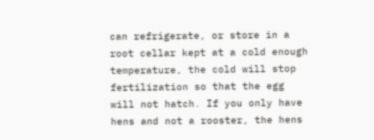can refrigerate, or store in a root cellar kept at a cold enough temperature, the cold will stop fertilization so that the egg will not hatch. If you only have hens and not a rooster, the hens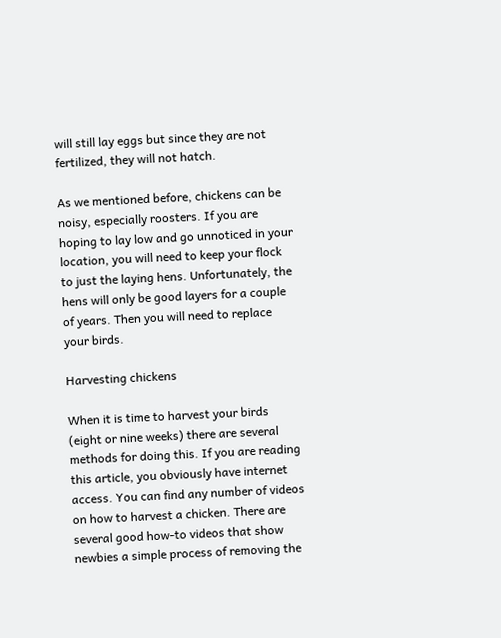will still lay eggs but since they are not fertilized, they will not hatch.

As we mentioned before, chickens can be noisy, especially roosters. If you are hoping to lay low and go unnoticed in your location, you will need to keep your flock to just the laying hens. Unfortunately, the hens will only be good layers for a couple of years. Then you will need to replace your birds.

Harvesting chickens

When it is time to harvest your birds (eight or nine weeks) there are several methods for doing this. If you are reading this article, you obviously have internet access. You can find any number of videos on how to harvest a chicken. There are several good how-to videos that show newbies a simple process of removing the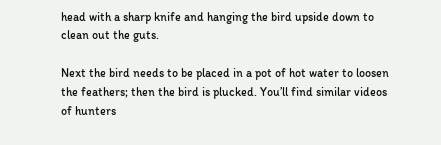head with a sharp knife and hanging the bird upside down to clean out the guts.

Next the bird needs to be placed in a pot of hot water to loosen the feathers; then the bird is plucked. You’ll find similar videos of hunters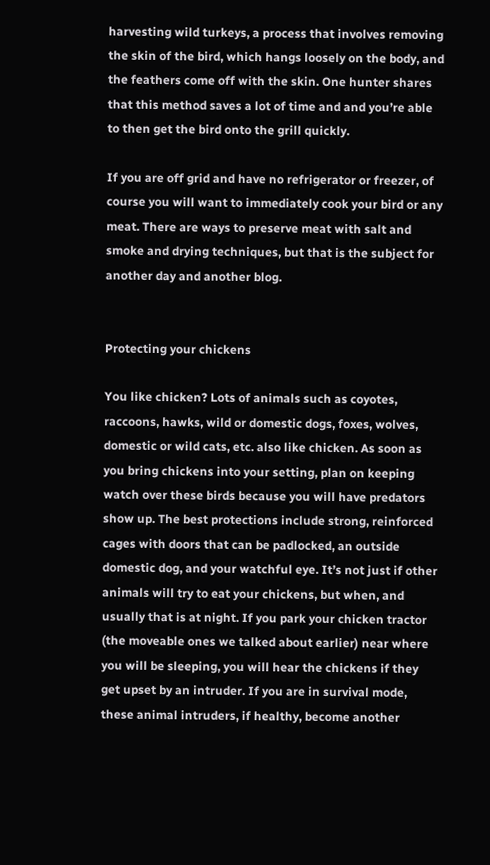harvesting wild turkeys, a process that involves removing the skin of the bird, which hangs loosely on the body, and the feathers come off with the skin. One hunter shares that this method saves a lot of time and and you’re able to then get the bird onto the grill quickly.

If you are off grid and have no refrigerator or freezer, of course you will want to immediately cook your bird or any meat. There are ways to preserve meat with salt and smoke and drying techniques, but that is the subject for another day and another blog.


Protecting your chickens

You like chicken? Lots of animals such as coyotes, raccoons, hawks, wild or domestic dogs, foxes, wolves, domestic or wild cats, etc. also like chicken. As soon as you bring chickens into your setting, plan on keeping watch over these birds because you will have predators show up. The best protections include strong, reinforced cages with doors that can be padlocked, an outside domestic dog, and your watchful eye. It’s not just if other animals will try to eat your chickens, but when, and usually that is at night. If you park your chicken tractor (the moveable ones we talked about earlier) near where you will be sleeping, you will hear the chickens if they get upset by an intruder. If you are in survival mode, these animal intruders, if healthy, become another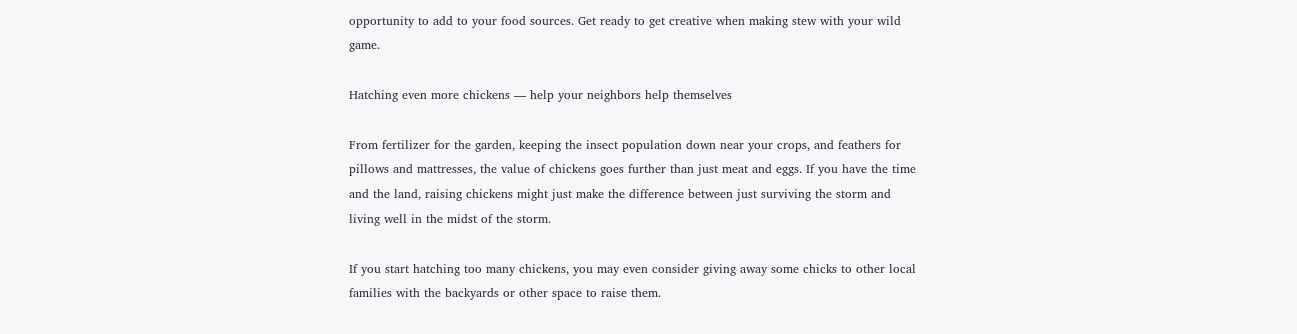opportunity to add to your food sources. Get ready to get creative when making stew with your wild game.

Hatching even more chickens — help your neighbors help themselves

From fertilizer for the garden, keeping the insect population down near your crops, and feathers for pillows and mattresses, the value of chickens goes further than just meat and eggs. If you have the time and the land, raising chickens might just make the difference between just surviving the storm and living well in the midst of the storm.

If you start hatching too many chickens, you may even consider giving away some chicks to other local families with the backyards or other space to raise them.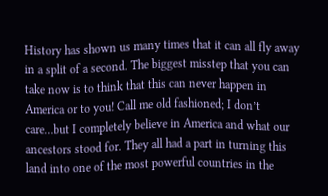History has shown us many times that it can all fly away in a split of a second. The biggest misstep that you can take now is to think that this can never happen in America or to you! Call me old fashioned; I don’t care…but I completely believe in America and what our ancestors stood for. They all had a part in turning this land into one of the most powerful countries in the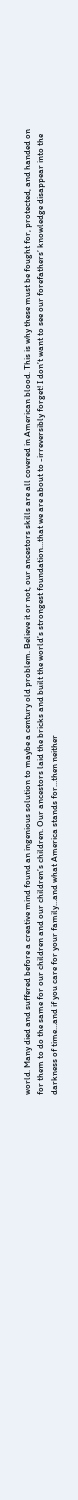world. Many died and suffered before a creative mind found an ingenious solution to maybe a century old problem. Believe it or not, our ancestors skills are all covered in American blood. This is why these must be fought for, protected, and handed on for them to do the same for our children and our children’s children. Our ancestors laid the bricks and built the world’s strongest foundation…that we are about to -irreversibly forget! I don’t want to see our forefathers’ knowledge disappear into the darkness of time…and if you care for your family…and what America stands for…then neither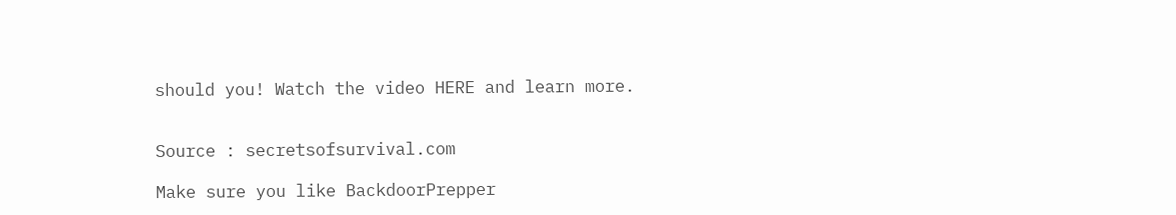should you! Watch the video HERE and learn more.


Source : secretsofsurvival.com

Make sure you like BackdoorPrepper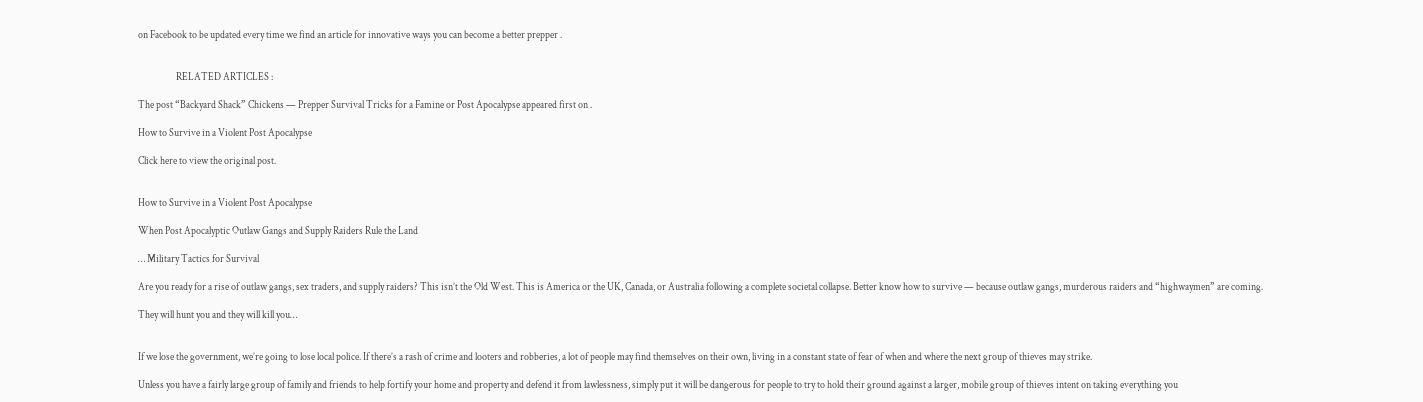on Facebook to be updated every time we find an article for innovative ways you can become a better prepper .


                   RELATED ARTICLES :

The post “Backyard Shack” Chickens — Prepper Survival Tricks for a Famine or Post Apocalypse appeared first on .

How to Survive in a Violent Post Apocalypse

Click here to view the original post.


How to Survive in a Violent Post Apocalypse

When Post Apocalyptic Outlaw Gangs and Supply Raiders Rule the Land

… Military Tactics for Survival

Are you ready for a rise of outlaw gangs, sex traders, and supply raiders? This isn’t the Old West. This is America or the UK, Canada, or Australia following a complete societal collapse. Better know how to survive — because outlaw gangs, murderous raiders and “highwaymen” are coming.

They will hunt you and they will kill you…


If we lose the government, we’re going to lose local police. If there’s a rash of crime and looters and robberies, a lot of people may find themselves on their own, living in a constant state of fear of when and where the next group of thieves may strike.

Unless you have a fairly large group of family and friends to help fortify your home and property and defend it from lawlessness, simply put it will be dangerous for people to try to hold their ground against a larger, mobile group of thieves intent on taking everything you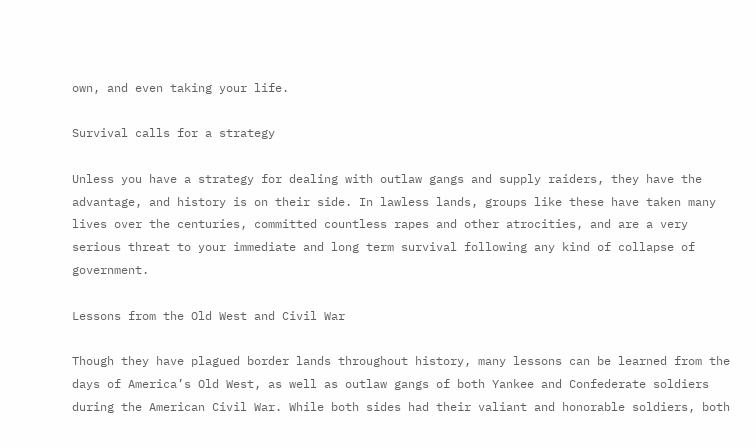own, and even taking your life.

Survival calls for a strategy

Unless you have a strategy for dealing with outlaw gangs and supply raiders, they have the advantage, and history is on their side. In lawless lands, groups like these have taken many lives over the centuries, committed countless rapes and other atrocities, and are a very serious threat to your immediate and long term survival following any kind of collapse of government.

Lessons from the Old West and Civil War

Though they have plagued border lands throughout history, many lessons can be learned from the days of America’s Old West, as well as outlaw gangs of both Yankee and Confederate soldiers during the American Civil War. While both sides had their valiant and honorable soldiers, both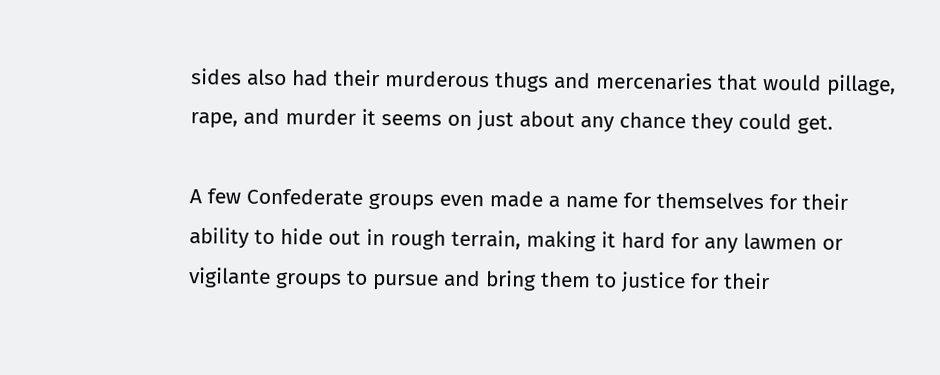sides also had their murderous thugs and mercenaries that would pillage, rape, and murder it seems on just about any chance they could get.

A few Confederate groups even made a name for themselves for their ability to hide out in rough terrain, making it hard for any lawmen or vigilante groups to pursue and bring them to justice for their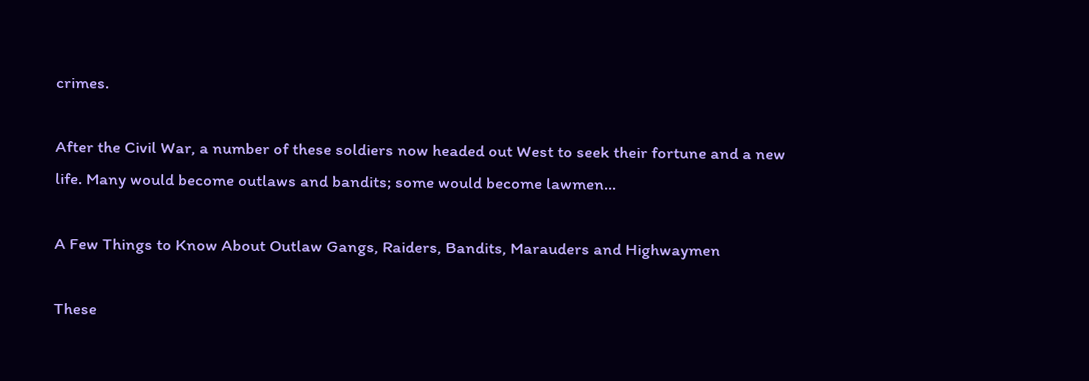crimes.

After the Civil War, a number of these soldiers now headed out West to seek their fortune and a new life. Many would become outlaws and bandits; some would become lawmen…

A Few Things to Know About Outlaw Gangs, Raiders, Bandits, Marauders and Highwaymen

These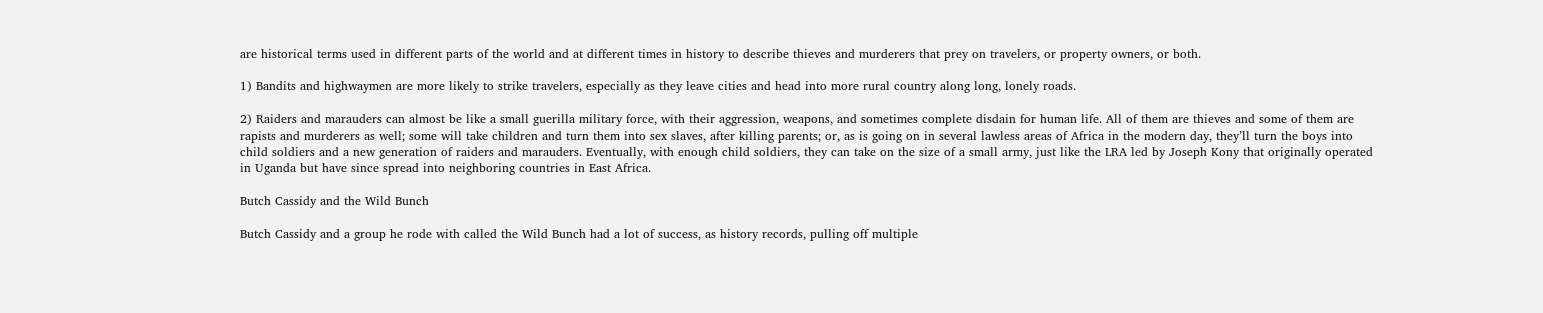are historical terms used in different parts of the world and at different times in history to describe thieves and murderers that prey on travelers, or property owners, or both.

1) Bandits and highwaymen are more likely to strike travelers, especially as they leave cities and head into more rural country along long, lonely roads.

2) Raiders and marauders can almost be like a small guerilla military force, with their aggression, weapons, and sometimes complete disdain for human life. All of them are thieves and some of them are rapists and murderers as well; some will take children and turn them into sex slaves, after killing parents; or, as is going on in several lawless areas of Africa in the modern day, they’ll turn the boys into child soldiers and a new generation of raiders and marauders. Eventually, with enough child soldiers, they can take on the size of a small army, just like the LRA led by Joseph Kony that originally operated in Uganda but have since spread into neighboring countries in East Africa.

Butch Cassidy and the Wild Bunch

Butch Cassidy and a group he rode with called the Wild Bunch had a lot of success, as history records, pulling off multiple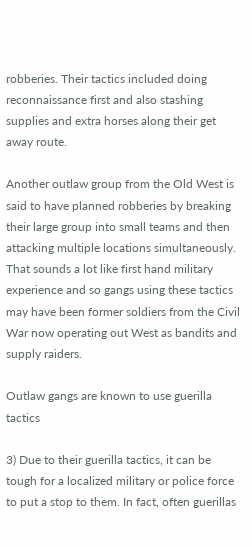robberies. Their tactics included doing reconnaissance first and also stashing supplies and extra horses along their get away route.

Another outlaw group from the Old West is said to have planned robberies by breaking their large group into small teams and then attacking multiple locations simultaneously. That sounds a lot like first hand military experience and so gangs using these tactics may have been former soldiers from the Civil War now operating out West as bandits and supply raiders.

Outlaw gangs are known to use guerilla tactics

3) Due to their guerilla tactics, it can be tough for a localized military or police force to put a stop to them. In fact, often guerillas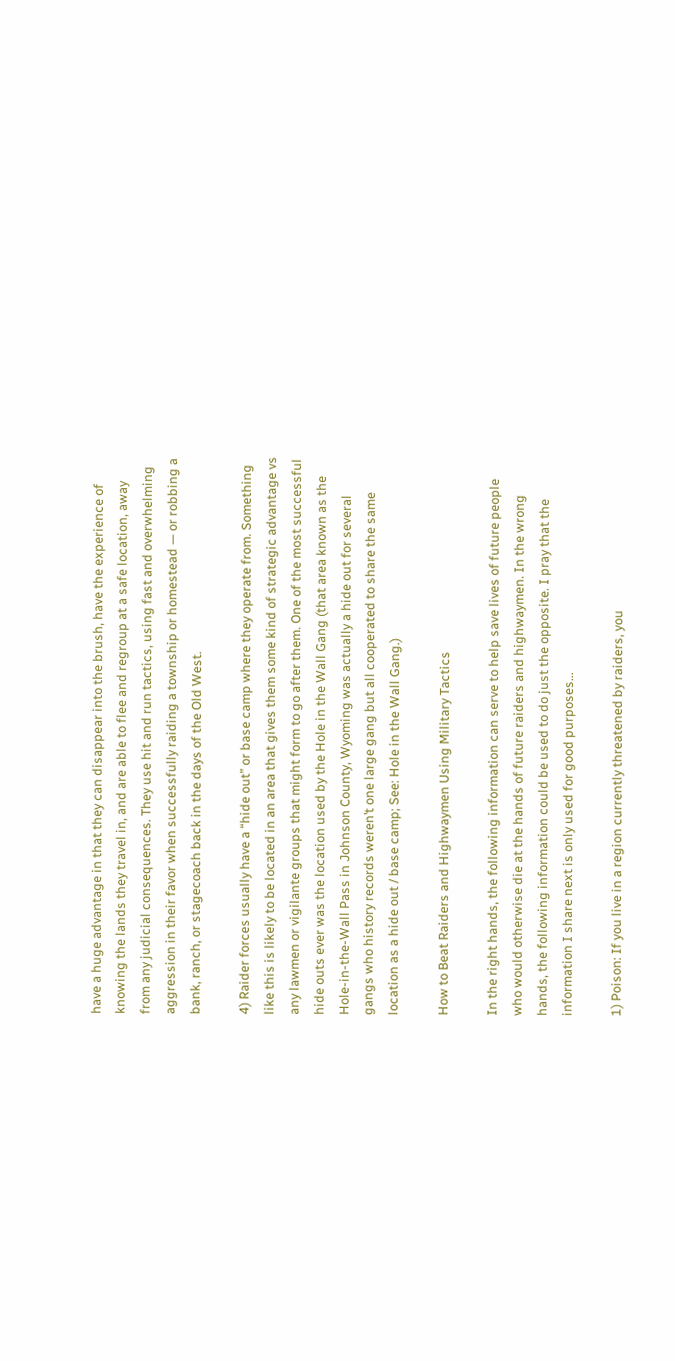have a huge advantage in that they can disappear into the brush, have the experience of knowing the lands they travel in, and are able to flee and regroup at a safe location, away from any judicial consequences. They use hit and run tactics, using fast and overwhelming aggression in their favor when successfully raiding a township or homestead — or robbing a bank, ranch, or stagecoach back in the days of the Old West.

4) Raider forces usually have a “hide out” or base camp where they operate from. Something like this is likely to be located in an area that gives them some kind of strategic advantage vs any lawmen or vigilante groups that might form to go after them. One of the most successful hide outs ever was the location used by the Hole in the Wall Gang (that area known as the Hole-in-the-Wall Pass in Johnson County, Wyoming was actually a hide out for several gangs who history records weren’t one large gang but all cooperated to share the same location as a hide out / base camp; See: Hole in the Wall Gang.)

How to Beat Raiders and Highwaymen Using Military Tactics

In the right hands, the following information can serve to help save lives of future people who would otherwise die at the hands of future raiders and highwaymen. In the wrong hands, the following information could be used to do just the opposite. I pray that the information I share next is only used for good purposes…

1) Poison: If you live in a region currently threatened by raiders, you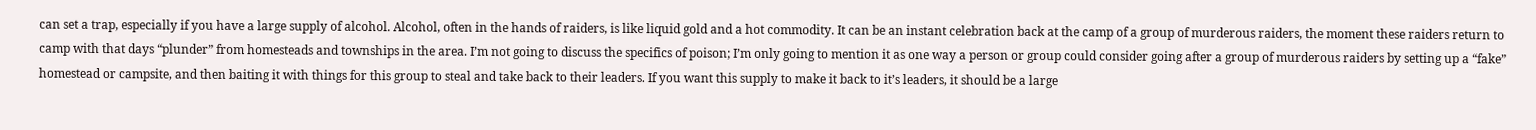can set a trap, especially if you have a large supply of alcohol. Alcohol, often in the hands of raiders, is like liquid gold and a hot commodity. It can be an instant celebration back at the camp of a group of murderous raiders, the moment these raiders return to camp with that days “plunder” from homesteads and townships in the area. I’m not going to discuss the specifics of poison; I’m only going to mention it as one way a person or group could consider going after a group of murderous raiders by setting up a “fake” homestead or campsite, and then baiting it with things for this group to steal and take back to their leaders. If you want this supply to make it back to it’s leaders, it should be a large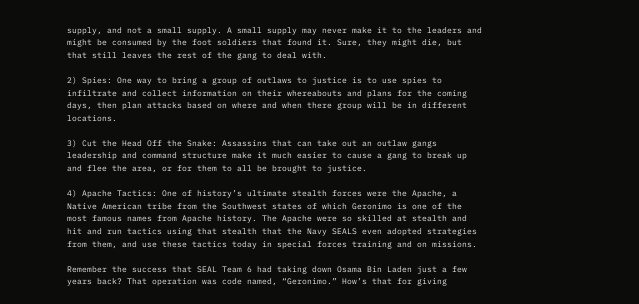supply, and not a small supply. A small supply may never make it to the leaders and might be consumed by the foot soldiers that found it. Sure, they might die, but that still leaves the rest of the gang to deal with.

2) Spies: One way to bring a group of outlaws to justice is to use spies to infiltrate and collect information on their whereabouts and plans for the coming days, then plan attacks based on where and when there group will be in different locations.

3) Cut the Head Off the Snake: Assassins that can take out an outlaw gangs leadership and command structure make it much easier to cause a gang to break up and flee the area, or for them to all be brought to justice.

4) Apache Tactics: One of history’s ultimate stealth forces were the Apache, a Native American tribe from the Southwest states of which Geronimo is one of the most famous names from Apache history. The Apache were so skilled at stealth and hit and run tactics using that stealth that the Navy SEALS even adopted strategies from them, and use these tactics today in special forces training and on missions.

Remember the success that SEAL Team 6 had taking down Osama Bin Laden just a few years back? That operation was code named, “Geronimo.” How’s that for giving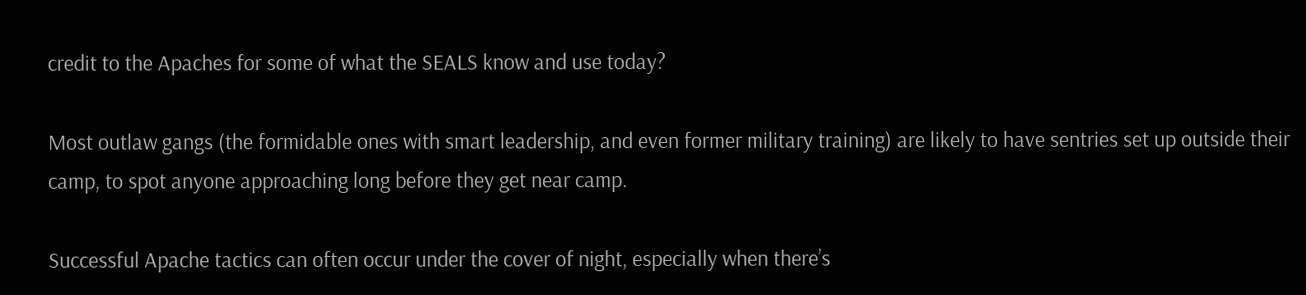credit to the Apaches for some of what the SEALS know and use today?

Most outlaw gangs (the formidable ones with smart leadership, and even former military training) are likely to have sentries set up outside their camp, to spot anyone approaching long before they get near camp.

Successful Apache tactics can often occur under the cover of night, especially when there’s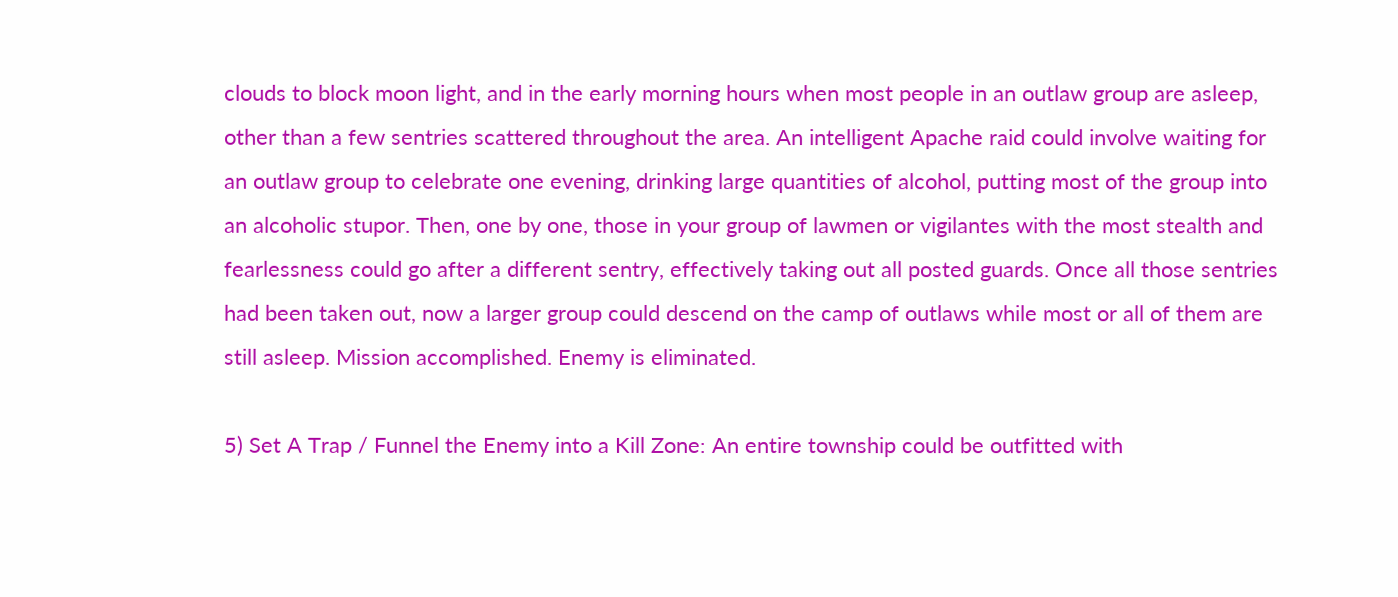clouds to block moon light, and in the early morning hours when most people in an outlaw group are asleep, other than a few sentries scattered throughout the area. An intelligent Apache raid could involve waiting for an outlaw group to celebrate one evening, drinking large quantities of alcohol, putting most of the group into an alcoholic stupor. Then, one by one, those in your group of lawmen or vigilantes with the most stealth and fearlessness could go after a different sentry, effectively taking out all posted guards. Once all those sentries had been taken out, now a larger group could descend on the camp of outlaws while most or all of them are still asleep. Mission accomplished. Enemy is eliminated.

5) Set A Trap / Funnel the Enemy into a Kill Zone: An entire township could be outfitted with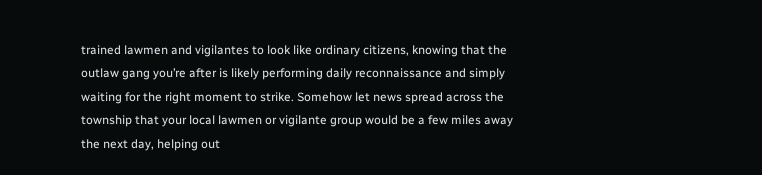trained lawmen and vigilantes to look like ordinary citizens, knowing that the outlaw gang you’re after is likely performing daily reconnaissance and simply waiting for the right moment to strike. Somehow let news spread across the township that your local lawmen or vigilante group would be a few miles away the next day, helping out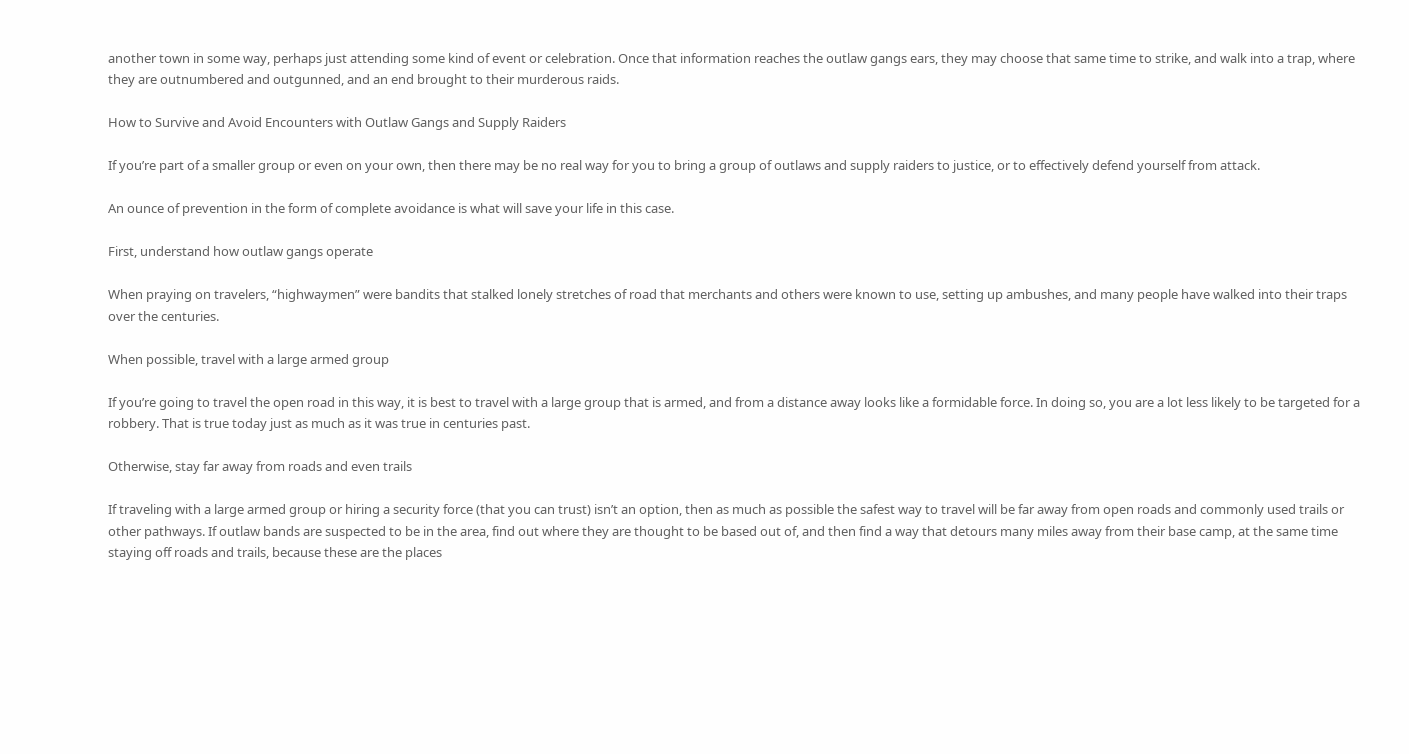another town in some way, perhaps just attending some kind of event or celebration. Once that information reaches the outlaw gangs ears, they may choose that same time to strike, and walk into a trap, where they are outnumbered and outgunned, and an end brought to their murderous raids.

How to Survive and Avoid Encounters with Outlaw Gangs and Supply Raiders

If you’re part of a smaller group or even on your own, then there may be no real way for you to bring a group of outlaws and supply raiders to justice, or to effectively defend yourself from attack.

An ounce of prevention in the form of complete avoidance is what will save your life in this case.

First, understand how outlaw gangs operate

When praying on travelers, “highwaymen” were bandits that stalked lonely stretches of road that merchants and others were known to use, setting up ambushes, and many people have walked into their traps over the centuries.

When possible, travel with a large armed group

If you’re going to travel the open road in this way, it is best to travel with a large group that is armed, and from a distance away looks like a formidable force. In doing so, you are a lot less likely to be targeted for a robbery. That is true today just as much as it was true in centuries past.

Otherwise, stay far away from roads and even trails

If traveling with a large armed group or hiring a security force (that you can trust) isn’t an option, then as much as possible the safest way to travel will be far away from open roads and commonly used trails or other pathways. If outlaw bands are suspected to be in the area, find out where they are thought to be based out of, and then find a way that detours many miles away from their base camp, at the same time staying off roads and trails, because these are the places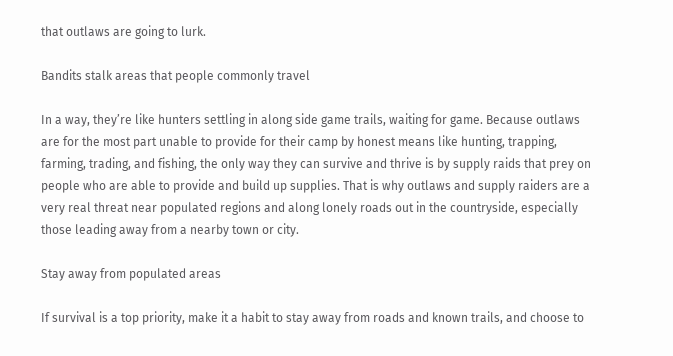that outlaws are going to lurk.

Bandits stalk areas that people commonly travel

In a way, they’re like hunters settling in along side game trails, waiting for game. Because outlaws are for the most part unable to provide for their camp by honest means like hunting, trapping, farming, trading, and fishing, the only way they can survive and thrive is by supply raids that prey on people who are able to provide and build up supplies. That is why outlaws and supply raiders are a very real threat near populated regions and along lonely roads out in the countryside, especially those leading away from a nearby town or city.

Stay away from populated areas

If survival is a top priority, make it a habit to stay away from roads and known trails, and choose to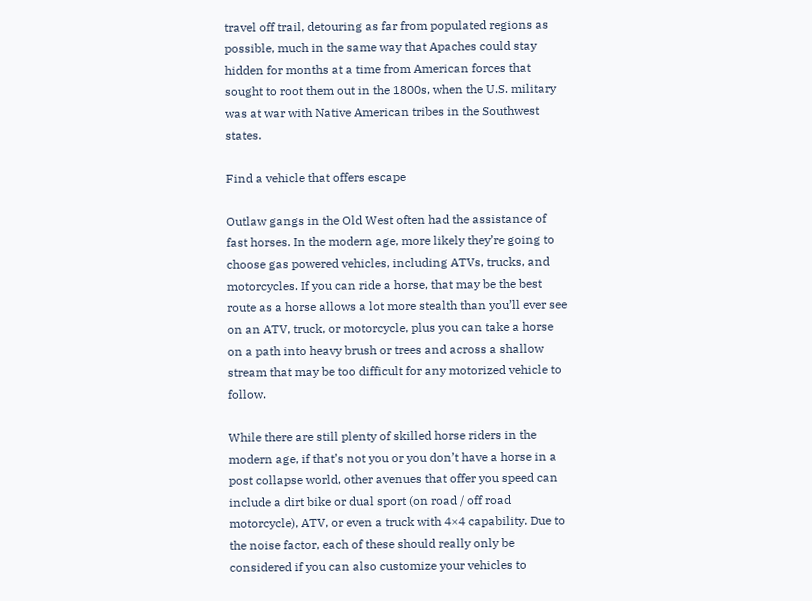travel off trail, detouring as far from populated regions as possible, much in the same way that Apaches could stay hidden for months at a time from American forces that sought to root them out in the 1800s, when the U.S. military was at war with Native American tribes in the Southwest states.

Find a vehicle that offers escape

Outlaw gangs in the Old West often had the assistance of fast horses. In the modern age, more likely they’re going to choose gas powered vehicles, including ATVs, trucks, and motorcycles. If you can ride a horse, that may be the best route as a horse allows a lot more stealth than you’ll ever see on an ATV, truck, or motorcycle, plus you can take a horse on a path into heavy brush or trees and across a shallow stream that may be too difficult for any motorized vehicle to follow.

While there are still plenty of skilled horse riders in the modern age, if that’s not you or you don’t have a horse in a post collapse world, other avenues that offer you speed can include a dirt bike or dual sport (on road / off road motorcycle), ATV, or even a truck with 4×4 capability. Due to the noise factor, each of these should really only be considered if you can also customize your vehicles to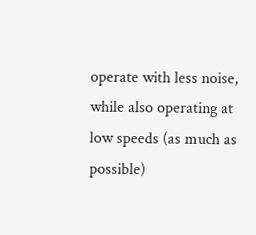operate with less noise, while also operating at low speeds (as much as possible)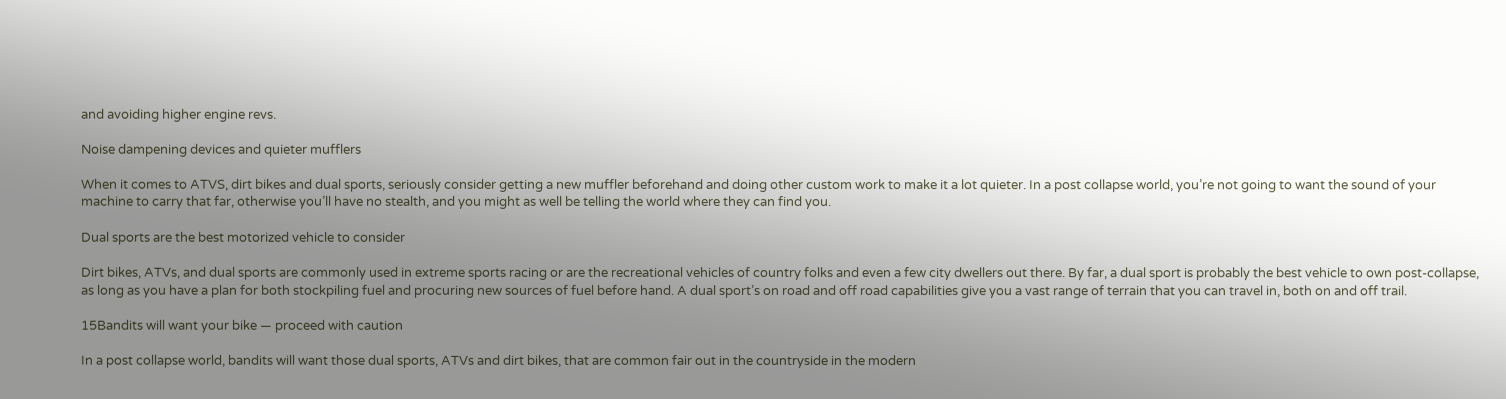and avoiding higher engine revs.

Noise dampening devices and quieter mufflers

When it comes to ATVS, dirt bikes and dual sports, seriously consider getting a new muffler beforehand and doing other custom work to make it a lot quieter. In a post collapse world, you’re not going to want the sound of your machine to carry that far, otherwise you’ll have no stealth, and you might as well be telling the world where they can find you.

Dual sports are the best motorized vehicle to consider

Dirt bikes, ATVs, and dual sports are commonly used in extreme sports racing or are the recreational vehicles of country folks and even a few city dwellers out there. By far, a dual sport is probably the best vehicle to own post-collapse, as long as you have a plan for both stockpiling fuel and procuring new sources of fuel before hand. A dual sport’s on road and off road capabilities give you a vast range of terrain that you can travel in, both on and off trail.

15Bandits will want your bike — proceed with caution

In a post collapse world, bandits will want those dual sports, ATVs and dirt bikes, that are common fair out in the countryside in the modern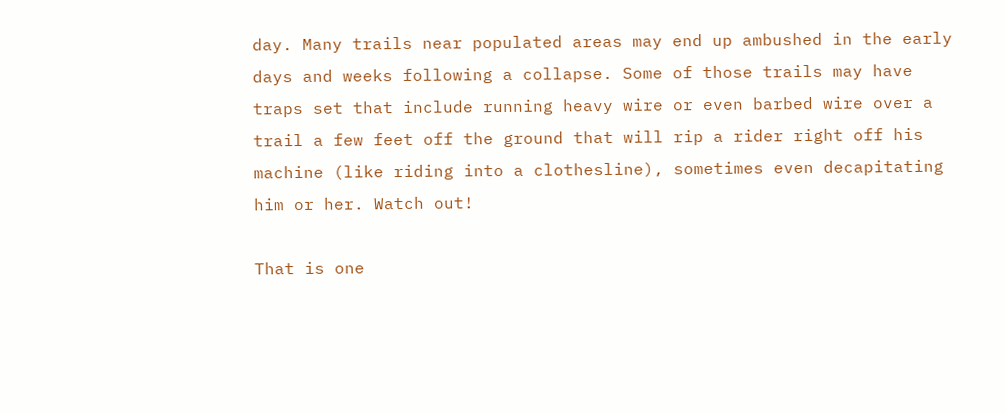day. Many trails near populated areas may end up ambushed in the early days and weeks following a collapse. Some of those trails may have traps set that include running heavy wire or even barbed wire over a trail a few feet off the ground that will rip a rider right off his machine (like riding into a clothesline), sometimes even decapitating him or her. Watch out!

That is one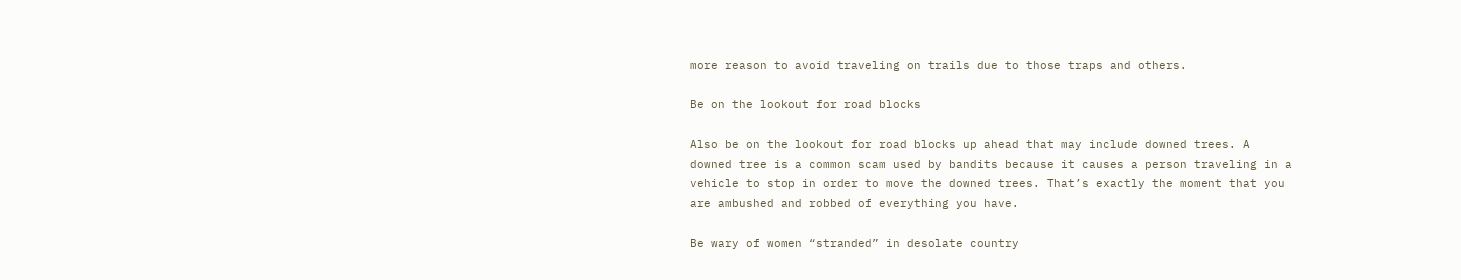more reason to avoid traveling on trails due to those traps and others.

Be on the lookout for road blocks

Also be on the lookout for road blocks up ahead that may include downed trees. A downed tree is a common scam used by bandits because it causes a person traveling in a vehicle to stop in order to move the downed trees. That’s exactly the moment that you are ambushed and robbed of everything you have.

Be wary of women “stranded” in desolate country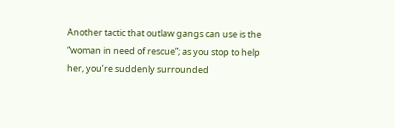Another tactic that outlaw gangs can use is the “woman in need of rescue”; as you stop to help her, you’re suddenly surrounded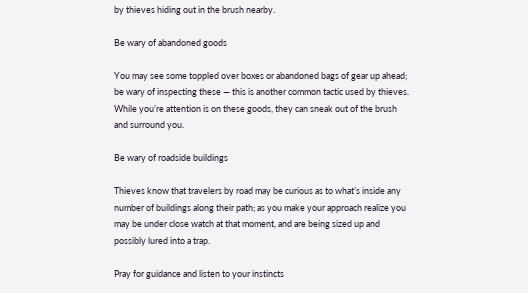by thieves hiding out in the brush nearby.

Be wary of abandoned goods

You may see some toppled over boxes or abandoned bags of gear up ahead; be wary of inspecting these — this is another common tactic used by thieves. While you’re attention is on these goods, they can sneak out of the brush and surround you.

Be wary of roadside buildings

Thieves know that travelers by road may be curious as to what’s inside any number of buildings along their path; as you make your approach realize you may be under close watch at that moment, and are being sized up and possibly lured into a trap.

Pray for guidance and listen to your instincts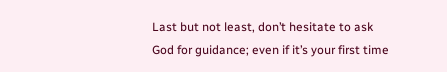Last but not least, don’t hesitate to ask God for guidance; even if it’s your first time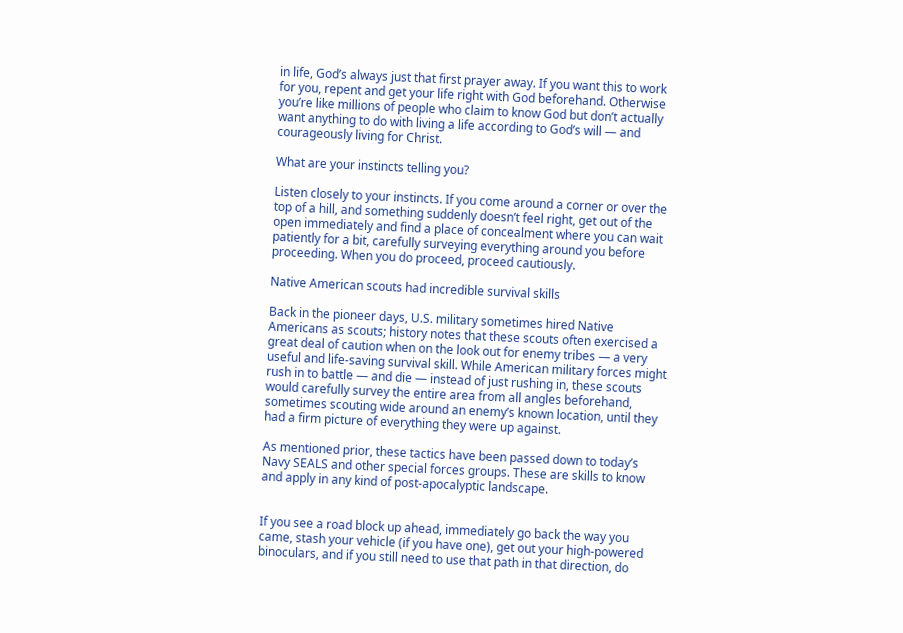in life, God’s always just that first prayer away. If you want this to work for you, repent and get your life right with God beforehand. Otherwise you’re like millions of people who claim to know God but don’t actually want anything to do with living a life according to God’s will — and courageously living for Christ.

What are your instincts telling you?

Listen closely to your instincts. If you come around a corner or over the top of a hill, and something suddenly doesn’t feel right, get out of the open immediately and find a place of concealment where you can wait patiently for a bit, carefully surveying everything around you before proceeding. When you do proceed, proceed cautiously.

Native American scouts had incredible survival skills

Back in the pioneer days, U.S. military sometimes hired Native Americans as scouts; history notes that these scouts often exercised a great deal of caution when on the look out for enemy tribes — a very useful and life-saving survival skill. While American military forces might rush in to battle — and die — instead of just rushing in, these scouts would carefully survey the entire area from all angles beforehand, sometimes scouting wide around an enemy’s known location, until they had a firm picture of everything they were up against.

As mentioned prior, these tactics have been passed down to today’s Navy SEALS and other special forces groups. These are skills to know and apply in any kind of post-apocalyptic landscape.


If you see a road block up ahead, immediately go back the way you came, stash your vehicle (if you have one), get out your high-powered binoculars, and if you still need to use that path in that direction, do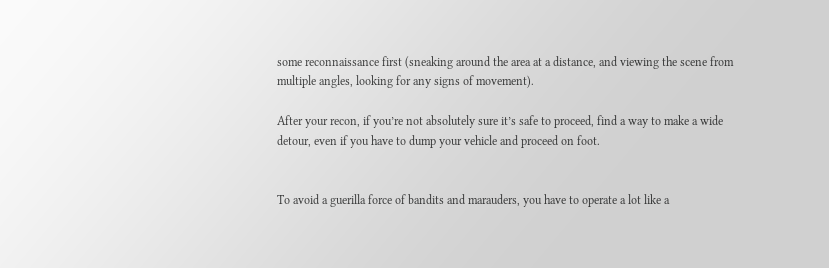some reconnaissance first (sneaking around the area at a distance, and viewing the scene from multiple angles, looking for any signs of movement).

After your recon, if you’re not absolutely sure it’s safe to proceed, find a way to make a wide detour, even if you have to dump your vehicle and proceed on foot.


To avoid a guerilla force of bandits and marauders, you have to operate a lot like a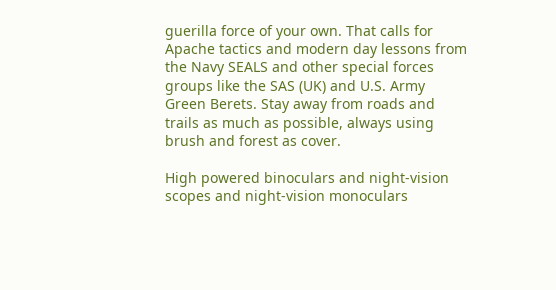guerilla force of your own. That calls for Apache tactics and modern day lessons from the Navy SEALS and other special forces groups like the SAS (UK) and U.S. Army Green Berets. Stay away from roads and trails as much as possible, always using brush and forest as cover.

High powered binoculars and night-vision scopes and night-vision monoculars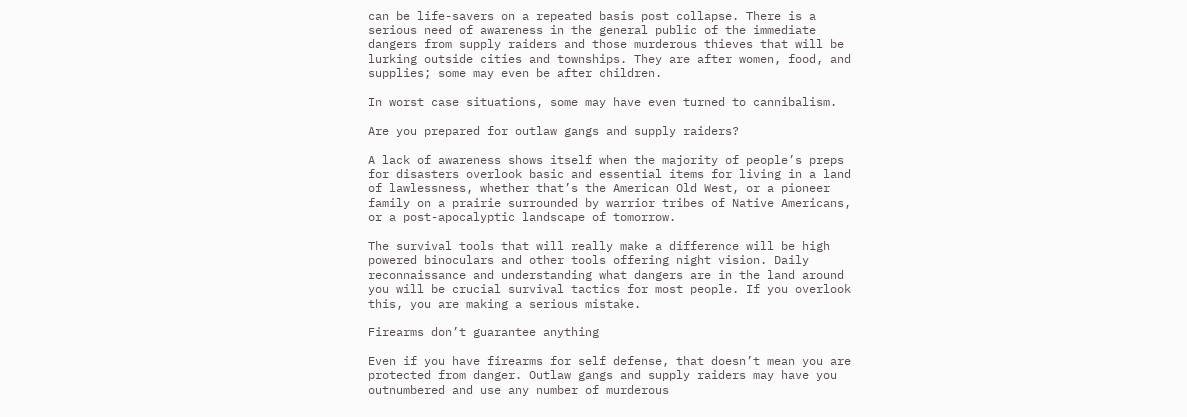can be life-savers on a repeated basis post collapse. There is a serious need of awareness in the general public of the immediate dangers from supply raiders and those murderous thieves that will be lurking outside cities and townships. They are after women, food, and supplies; some may even be after children.

In worst case situations, some may have even turned to cannibalism.

Are you prepared for outlaw gangs and supply raiders?

A lack of awareness shows itself when the majority of people’s preps for disasters overlook basic and essential items for living in a land of lawlessness, whether that’s the American Old West, or a pioneer family on a prairie surrounded by warrior tribes of Native Americans, or a post-apocalyptic landscape of tomorrow.

The survival tools that will really make a difference will be high powered binoculars and other tools offering night vision. Daily reconnaissance and understanding what dangers are in the land around you will be crucial survival tactics for most people. If you overlook this, you are making a serious mistake.

Firearms don’t guarantee anything

Even if you have firearms for self defense, that doesn’t mean you are protected from danger. Outlaw gangs and supply raiders may have you outnumbered and use any number of murderous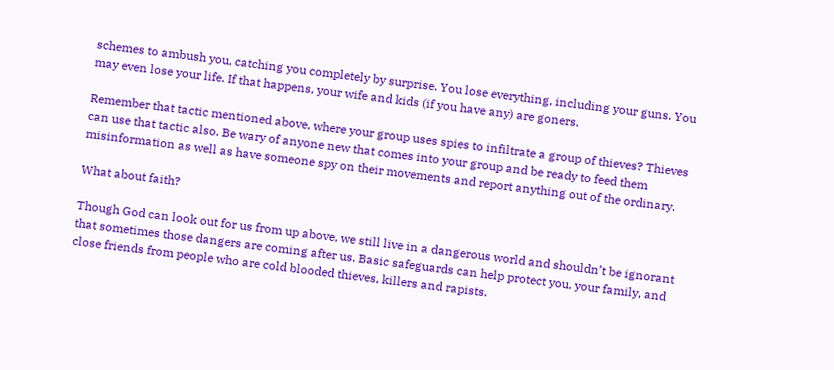schemes to ambush you, catching you completely by surprise. You lose everything, including your guns. You may even lose your life. If that happens, your wife and kids (if you have any) are goners.

Remember that tactic mentioned above, where your group uses spies to infiltrate a group of thieves? Thieves can use that tactic also. Be wary of anyone new that comes into your group and be ready to feed them misinformation as well as have someone spy on their movements and report anything out of the ordinary.

What about faith?

Though God can look out for us from up above, we still live in a dangerous world and shouldn’t be ignorant that sometimes those dangers are coming after us. Basic safeguards can help protect you, your family, and close friends from people who are cold blooded thieves, killers and rapists.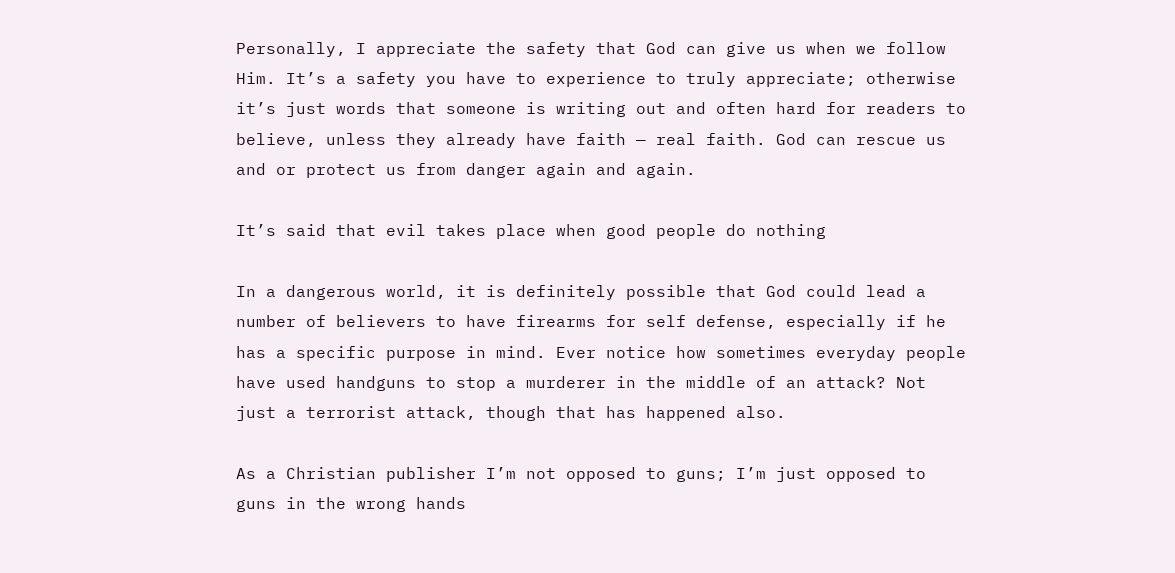Personally, I appreciate the safety that God can give us when we follow Him. It’s a safety you have to experience to truly appreciate; otherwise it’s just words that someone is writing out and often hard for readers to believe, unless they already have faith — real faith. God can rescue us and or protect us from danger again and again.

It’s said that evil takes place when good people do nothing

In a dangerous world, it is definitely possible that God could lead a number of believers to have firearms for self defense, especially if he has a specific purpose in mind. Ever notice how sometimes everyday people have used handguns to stop a murderer in the middle of an attack? Not just a terrorist attack, though that has happened also.

As a Christian publisher I’m not opposed to guns; I’m just opposed to guns in the wrong hands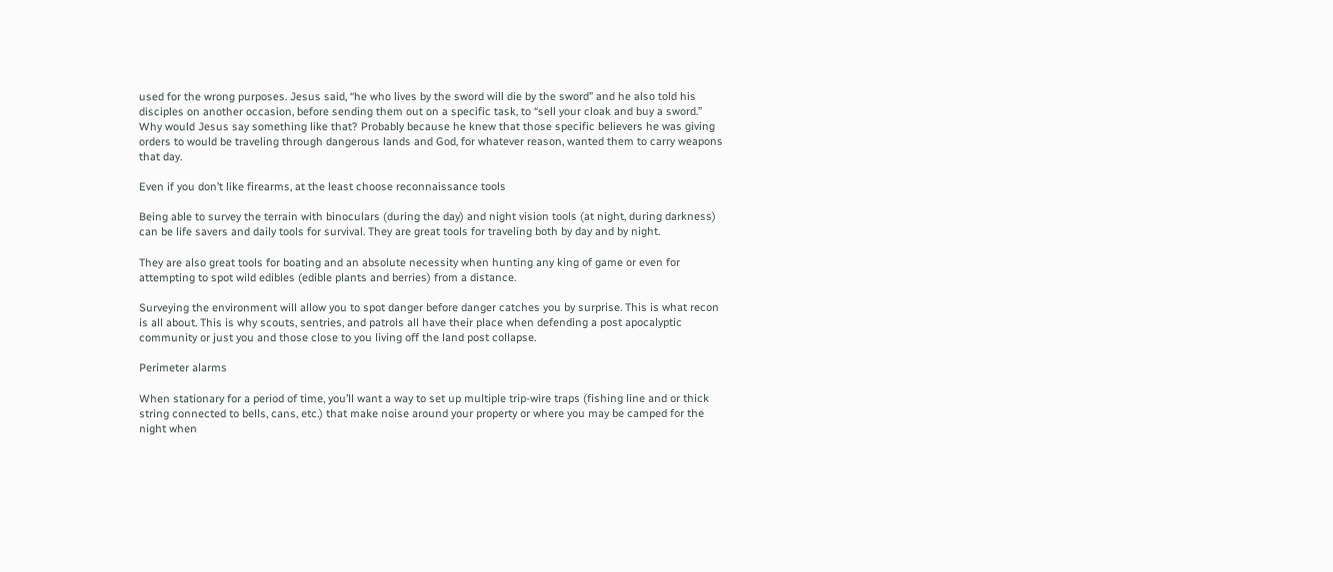used for the wrong purposes. Jesus said, “he who lives by the sword will die by the sword” and he also told his disciples on another occasion, before sending them out on a specific task, to “sell your cloak and buy a sword.” Why would Jesus say something like that? Probably because he knew that those specific believers he was giving orders to would be traveling through dangerous lands and God, for whatever reason, wanted them to carry weapons that day.

Even if you don’t like firearms, at the least choose reconnaissance tools

Being able to survey the terrain with binoculars (during the day) and night vision tools (at night, during darkness) can be life savers and daily tools for survival. They are great tools for traveling both by day and by night.

They are also great tools for boating and an absolute necessity when hunting any king of game or even for attempting to spot wild edibles (edible plants and berries) from a distance.

Surveying the environment will allow you to spot danger before danger catches you by surprise. This is what recon is all about. This is why scouts, sentries, and patrols all have their place when defending a post apocalyptic community or just you and those close to you living off the land post collapse.

Perimeter alarms

When stationary for a period of time, you’ll want a way to set up multiple trip-wire traps (fishing line and or thick string connected to bells, cans, etc.) that make noise around your property or where you may be camped for the night when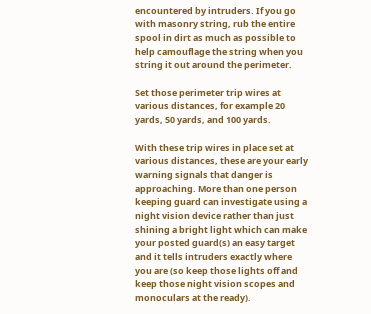encountered by intruders. If you go with masonry string, rub the entire spool in dirt as much as possible to help camouflage the string when you string it out around the perimeter.

Set those perimeter trip wires at various distances, for example 20 yards, 50 yards, and 100 yards.

With these trip wires in place set at various distances, these are your early warning signals that danger is approaching. More than one person keeping guard can investigate using a night vision device rather than just shining a bright light which can make your posted guard(s) an easy target and it tells intruders exactly where you are (so keep those lights off and keep those night vision scopes and monoculars at the ready).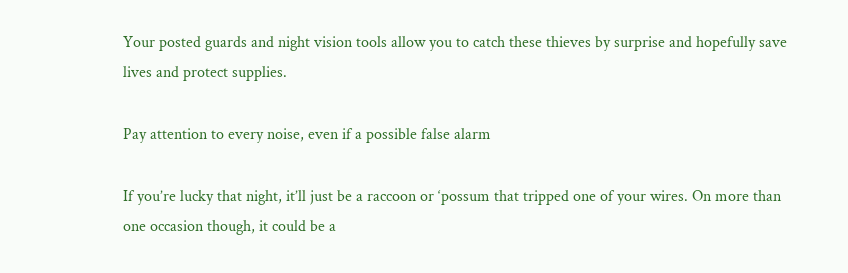Your posted guards and night vision tools allow you to catch these thieves by surprise and hopefully save lives and protect supplies.

Pay attention to every noise, even if a possible false alarm

If you’re lucky that night, it’ll just be a raccoon or ‘possum that tripped one of your wires. On more than one occasion though, it could be a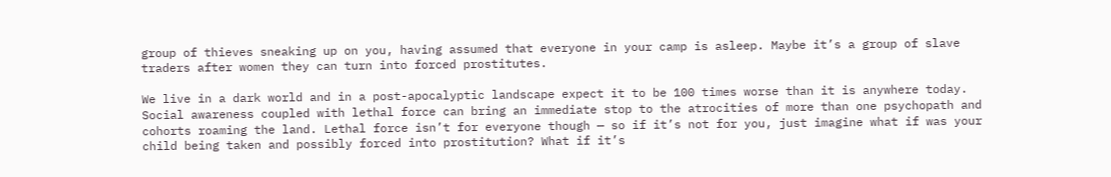group of thieves sneaking up on you, having assumed that everyone in your camp is asleep. Maybe it’s a group of slave traders after women they can turn into forced prostitutes.

We live in a dark world and in a post-apocalyptic landscape expect it to be 100 times worse than it is anywhere today. Social awareness coupled with lethal force can bring an immediate stop to the atrocities of more than one psychopath and cohorts roaming the land. Lethal force isn’t for everyone though — so if it’s not for you, just imagine what if was your child being taken and possibly forced into prostitution? What if it’s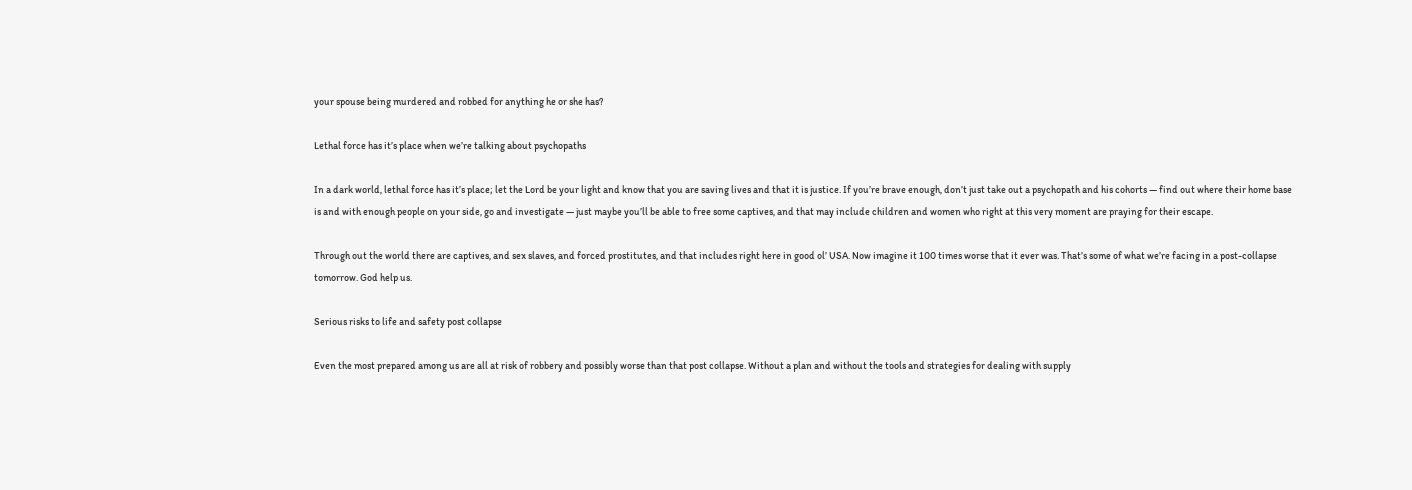your spouse being murdered and robbed for anything he or she has?

Lethal force has it’s place when we’re talking about psychopaths

In a dark world, lethal force has it’s place; let the Lord be your light and know that you are saving lives and that it is justice. If you’re brave enough, don’t just take out a psychopath and his cohorts — find out where their home base is and with enough people on your side, go and investigate — just maybe you’ll be able to free some captives, and that may include children and women who right at this very moment are praying for their escape.

Through out the world there are captives, and sex slaves, and forced prostitutes, and that includes right here in good ol’ USA. Now imagine it 100 times worse that it ever was. That’s some of what we’re facing in a post-collapse tomorrow. God help us.

Serious risks to life and safety post collapse

Even the most prepared among us are all at risk of robbery and possibly worse than that post collapse. Without a plan and without the tools and strategies for dealing with supply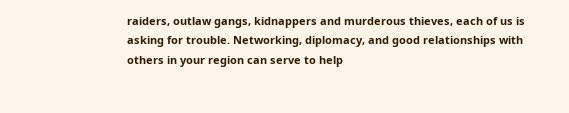raiders, outlaw gangs, kidnappers and murderous thieves, each of us is asking for trouble. Networking, diplomacy, and good relationships with others in your region can serve to help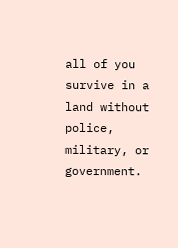all of you survive in a land without police, military, or government.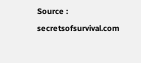Source : secretsofsurvival.com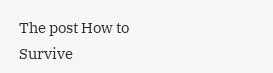The post How to Survive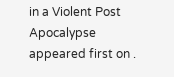in a Violent Post Apocalypse appeared first on .